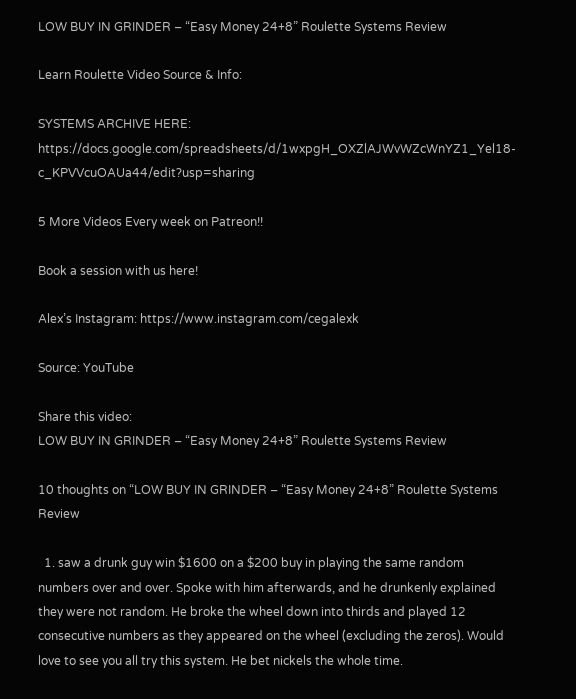LOW BUY IN GRINDER – “Easy Money 24+8” Roulette Systems Review

Learn Roulette Video Source & Info:

SYSTEMS ARCHIVE HERE: https://docs.google.com/spreadsheets/d/1wxpgH_OXZlAJWvWZcWnYZ1_Yel18-c_KPVVcuOAUa44/edit?usp=sharing

5 More Videos Every week on Patreon!!

Book a session with us here!

Alex’s Instagram: https://www.instagram.com/cegalexk

Source: YouTube

Share this video:
LOW BUY IN GRINDER – “Easy Money 24+8” Roulette Systems Review

10 thoughts on “LOW BUY IN GRINDER – “Easy Money 24+8” Roulette Systems Review

  1. saw a drunk guy win $1600 on a $200 buy in playing the same random numbers over and over. Spoke with him afterwards, and he drunkenly explained they were not random. He broke the wheel down into thirds and played 12 consecutive numbers as they appeared on the wheel (excluding the zeros). Would love to see you all try this system. He bet nickels the whole time.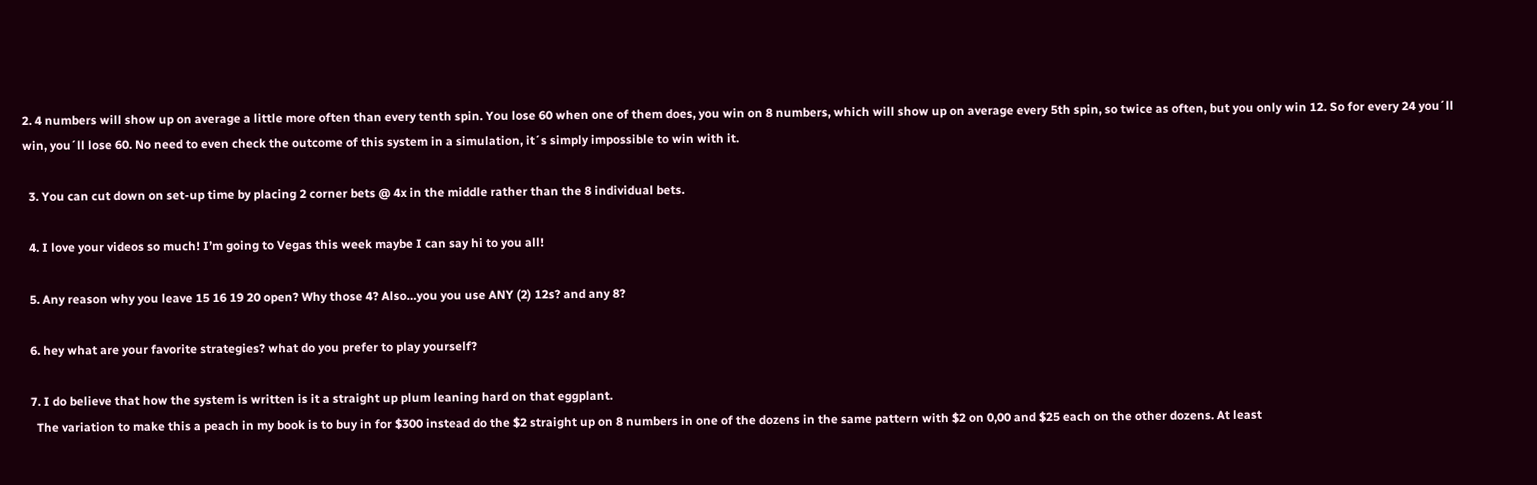2. 4 numbers will show up on average a little more often than every tenth spin. You lose 60 when one of them does, you win on 8 numbers, which will show up on average every 5th spin, so twice as often, but you only win 12. So for every 24 you´ll win, you´ll lose 60. No need to even check the outcome of this system in a simulation, it´s simply impossible to win with it.

  3. You can cut down on set-up time by placing 2 corner bets @ 4x in the middle rather than the 8 individual bets.

  4. I love your videos so much! I’m going to Vegas this week maybe I can say hi to you all!

  5. Any reason why you leave 15 16 19 20 open? Why those 4? Also…you you use ANY (2) 12s? and any 8?

  6. hey what are your favorite strategies? what do you prefer to play yourself?

  7. I do believe that how the system is written is it a straight up plum leaning hard on that eggplant.
    The variation to make this a peach in my book is to buy in for $300 instead do the $2 straight up on 8 numbers in one of the dozens in the same pattern with $2 on 0,00 and $25 each on the other dozens. At least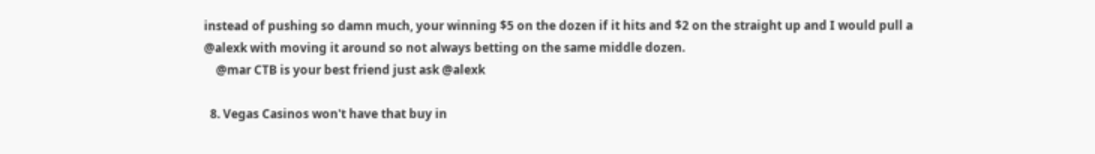instead of pushing so damn much, your winning $5 on the dozen if it hits and $2 on the straight up and I would pull a @alexk with moving it around so not always betting on the same middle dozen.
    @mar CTB is your best friend just ask @alexk

  8. Vegas Casinos won't have that buy in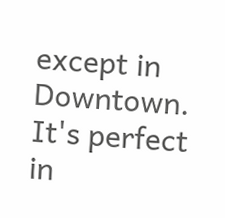except in Downtown. It's perfect in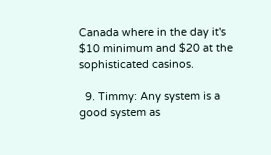Canada where in the day it's $10 minimum and $20 at the sophisticated casinos.

  9. Timmy: Any system is a good system as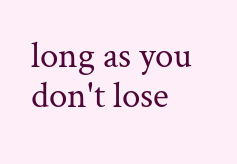long as you don't lose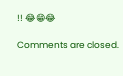!! 😂😁😂

Comments are closed.